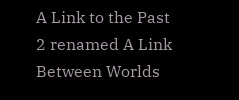A Link to the Past 2 renamed A Link Between Worlds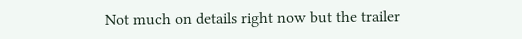Not much on details right now but the trailer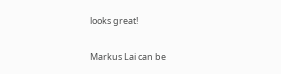looks great!

Markus Lai can be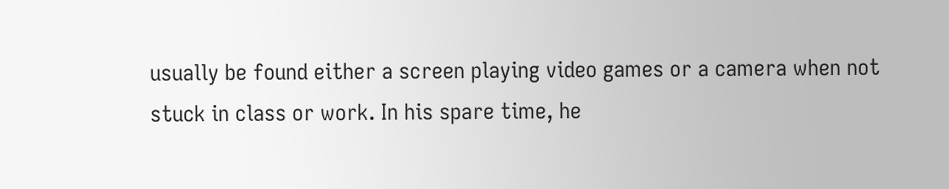usually be found either a screen playing video games or a camera when not stuck in class or work. In his spare time, he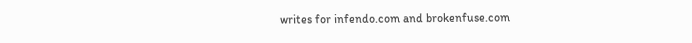writes for infendo.com and brokenfuse.com